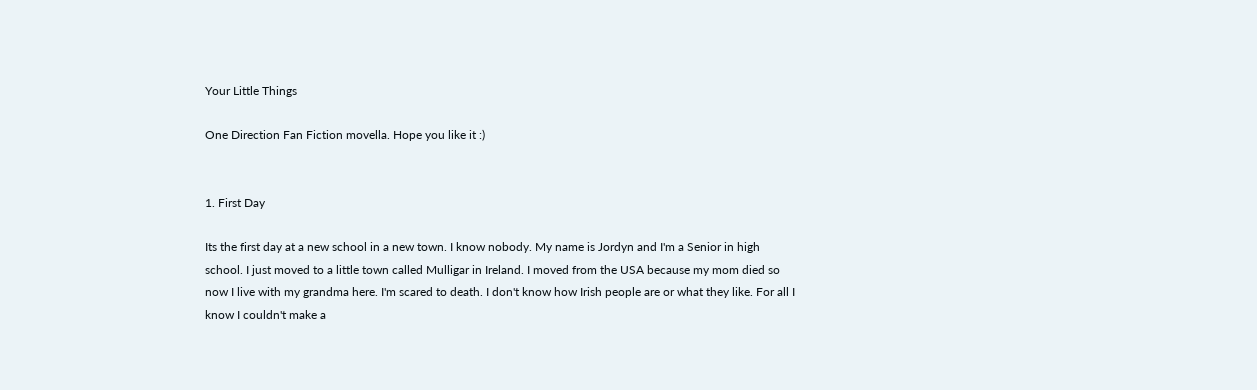Your Little Things

One Direction Fan Fiction movella. Hope you like it :)


1. First Day

Its the first day at a new school in a new town. I know nobody. My name is Jordyn and I'm a Senior in high school. I just moved to a little town called Mulligar in Ireland. I moved from the USA because my mom died so now I live with my grandma here. I'm scared to death. I don't know how Irish people are or what they like. For all I know I couldn't make a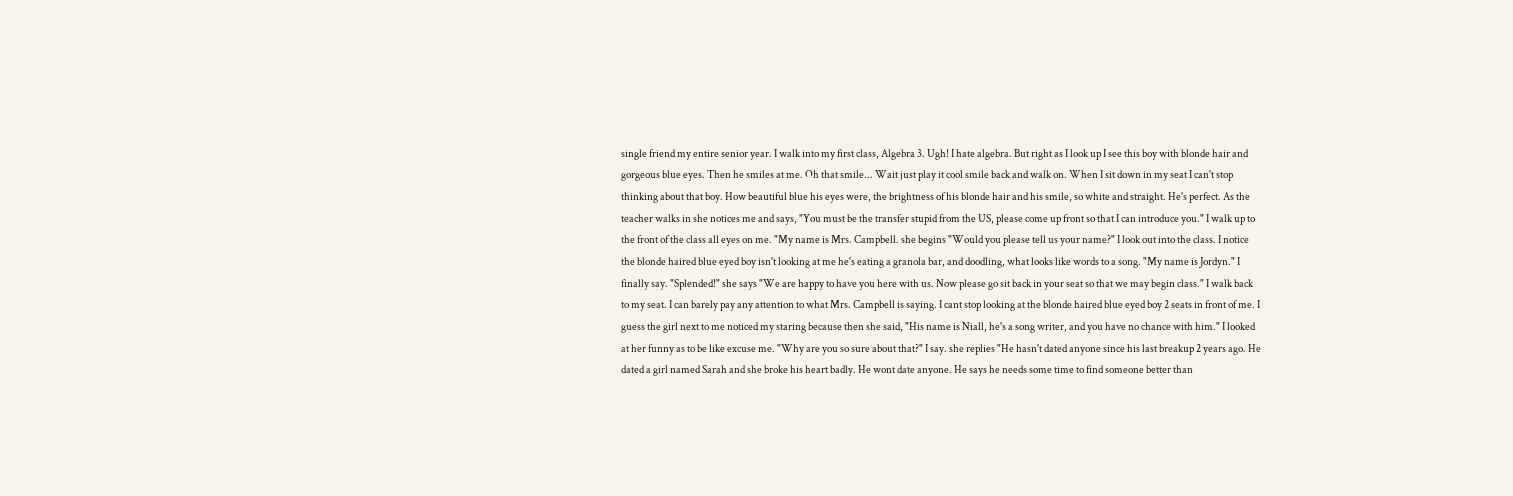single friend my entire senior year. I walk into my first class, Algebra 3. Ugh! I hate algebra. But right as I look up I see this boy with blonde hair and gorgeous blue eyes. Then he smiles at me. Oh that smile... Wait just play it cool smile back and walk on. When I sit down in my seat I can't stop thinking about that boy. How beautiful blue his eyes were, the brightness of his blonde hair and his smile, so white and straight. He's perfect. As the teacher walks in she notices me and says, "You must be the transfer stupid from the US, please come up front so that I can introduce you." I walk up to the front of the class all eyes on me. "My name is Mrs. Campbell. she begins "Would you please tell us your name?" I look out into the class. I notice the blonde haired blue eyed boy isn't looking at me he's eating a granola bar, and doodling, what looks like words to a song. "My name is Jordyn." I finally say. "Splended!" she says "We are happy to have you here with us. Now please go sit back in your seat so that we may begin class." I walk back to my seat. I can barely pay any attention to what Mrs. Campbell is saying. I cant stop looking at the blonde haired blue eyed boy 2 seats in front of me. I guess the girl next to me noticed my staring because then she said, "His name is Niall, he's a song writer, and you have no chance with him." I looked at her funny as to be like excuse me. "Why are you so sure about that?" I say. she replies "He hasn't dated anyone since his last breakup 2 years ago. He dated a girl named Sarah and she broke his heart badly. He wont date anyone. He says he needs some time to find someone better than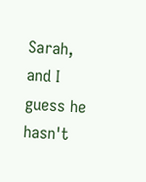Sarah, and I guess he hasn't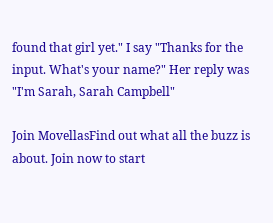found that girl yet." I say "Thanks for the input. What's your name?" Her reply was "I'm Sarah, Sarah Campbell"

Join MovellasFind out what all the buzz is about. Join now to start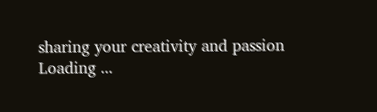sharing your creativity and passion
Loading ...